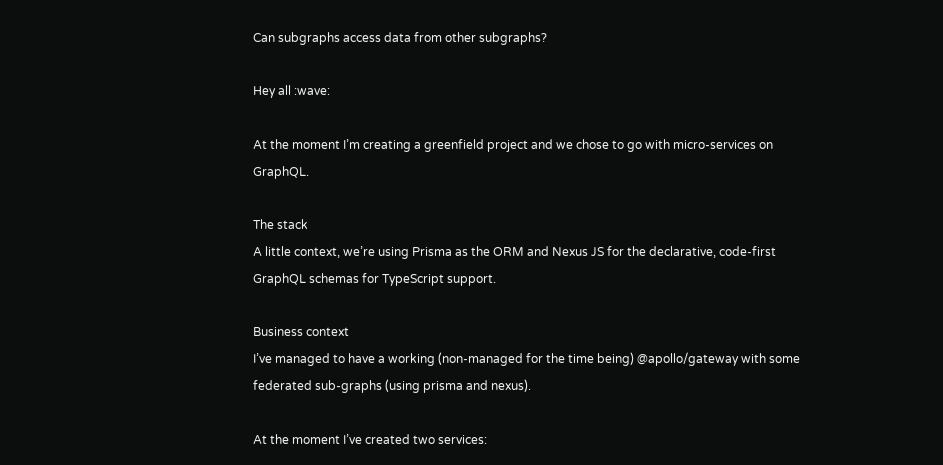Can subgraphs access data from other subgraphs?

Hey all :wave:

At the moment I’m creating a greenfield project and we chose to go with micro-services on GraphQL.

The stack
A little context, we’re using Prisma as the ORM and Nexus JS for the declarative, code-first GraphQL schemas for TypeScript support.

Business context
I’ve managed to have a working (non-managed for the time being) @apollo/gateway with some federated sub-graphs (using prisma and nexus).

At the moment I’ve created two services: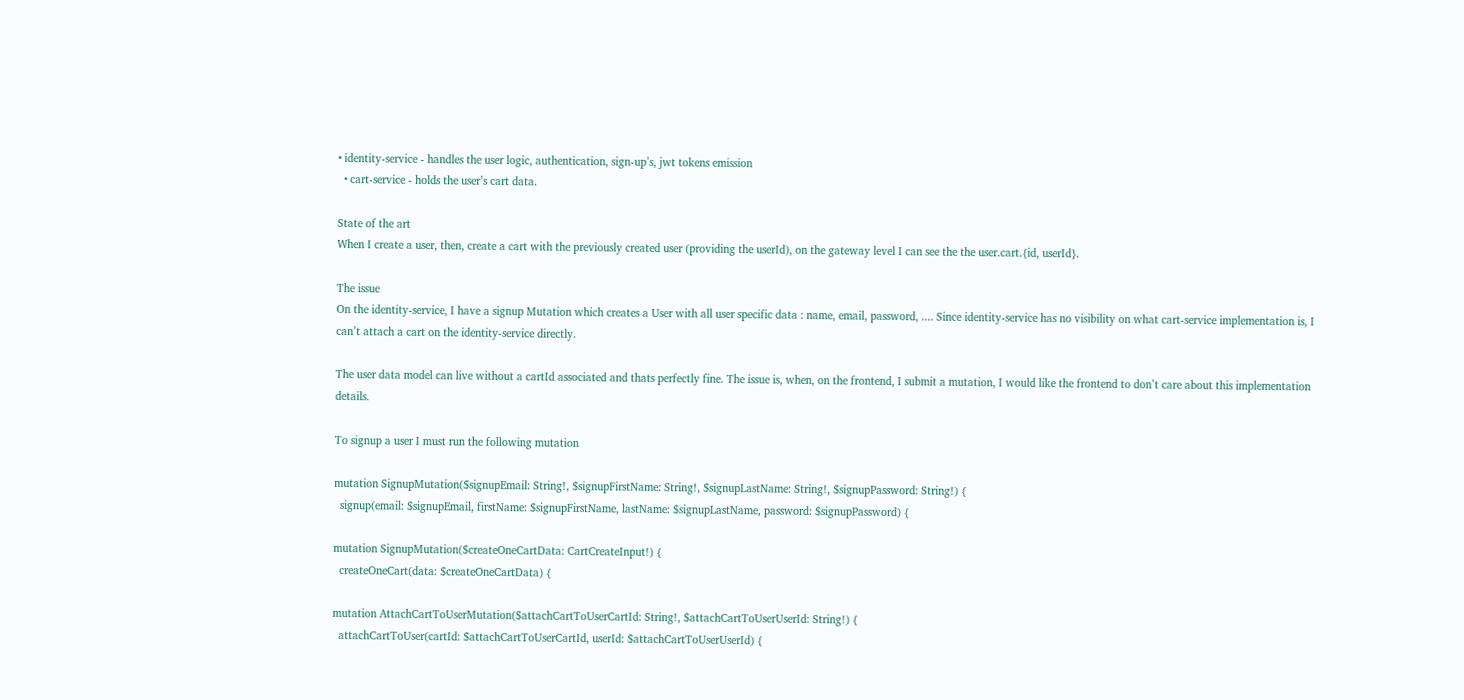• identity-service - handles the user logic, authentication, sign-up’s, jwt tokens emission
  • cart-service - holds the user’s cart data.

State of the art
When I create a user, then, create a cart with the previously created user (providing the userId), on the gateway level I can see the the user.cart.{id, userId}.

The issue
On the identity-service, I have a signup Mutation which creates a User with all user specific data : name, email, password, .... Since identity-service has no visibility on what cart-service implementation is, I can’t attach a cart on the identity-service directly.

The user data model can live without a cartId associated and thats perfectly fine. The issue is, when, on the frontend, I submit a mutation, I would like the frontend to don’t care about this implementation details.

To signup a user I must run the following mutation

mutation SignupMutation($signupEmail: String!, $signupFirstName: String!, $signupLastName: String!, $signupPassword: String!) {
  signup(email: $signupEmail, firstName: $signupFirstName, lastName: $signupLastName, password: $signupPassword) {

mutation SignupMutation($createOneCartData: CartCreateInput!) {
  createOneCart(data: $createOneCartData) {

mutation AttachCartToUserMutation($attachCartToUserCartId: String!, $attachCartToUserUserId: String!) {
  attachCartToUser(cartId: $attachCartToUserCartId, userId: $attachCartToUserUserId) {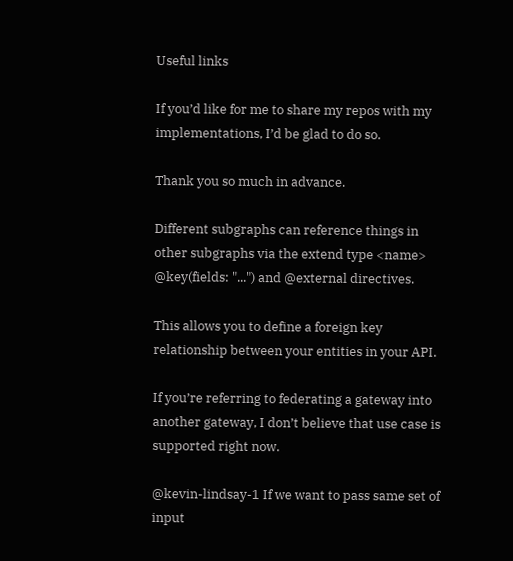Useful links

If you’d like for me to share my repos with my implementations, I’d be glad to do so.

Thank you so much in advance.

Different subgraphs can reference things in other subgraphs via the extend type <name> @key(fields: "...") and @external directives.

This allows you to define a foreign key relationship between your entities in your API.

If you’re referring to federating a gateway into another gateway, I don’t believe that use case is supported right now.

@kevin-lindsay-1 If we want to pass same set of input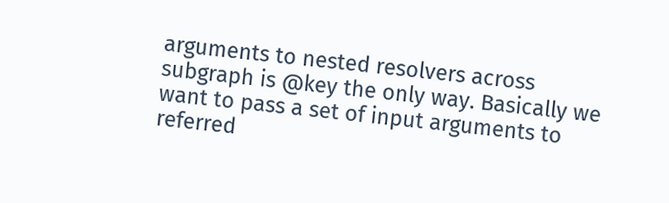arguments to nested resolvers across subgraph is @key the only way. Basically we want to pass a set of input arguments to referred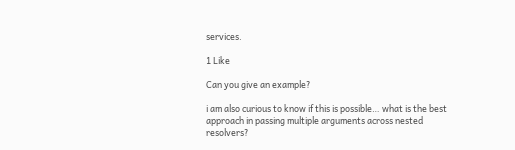services.

1 Like

Can you give an example?

i am also curious to know if this is possible… what is the best approach in passing multiple arguments across nested resolvers?